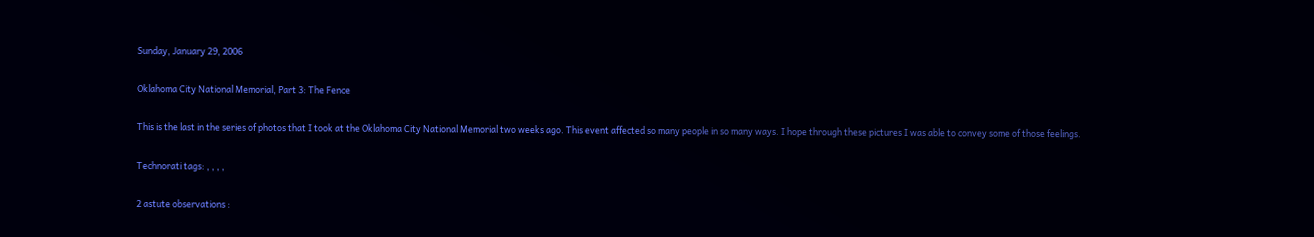Sunday, January 29, 2006

Oklahoma City National Memorial, Part 3: The Fence

This is the last in the series of photos that I took at the Oklahoma City National Memorial two weeks ago. This event affected so many people in so many ways. I hope through these pictures I was able to convey some of those feelings.

Technorati tags: , , , ,

2 astute observations :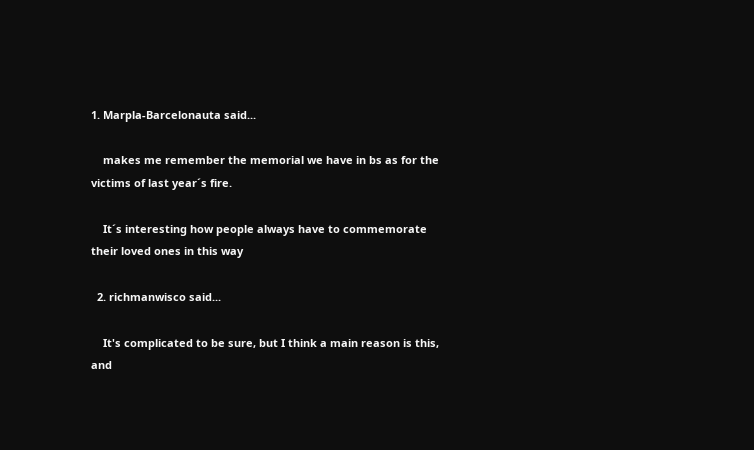1. Marpla-Barcelonauta said...

    makes me remember the memorial we have in bs as for the victims of last year´s fire.

    It´s interesting how people always have to commemorate their loved ones in this way

  2. richmanwisco said...

    It's complicated to be sure, but I think a main reason is this, and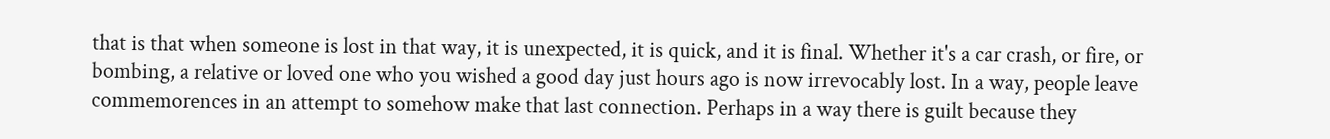that is that when someone is lost in that way, it is unexpected, it is quick, and it is final. Whether it's a car crash, or fire, or bombing, a relative or loved one who you wished a good day just hours ago is now irrevocably lost. In a way, people leave commemorences in an attempt to somehow make that last connection. Perhaps in a way there is guilt because they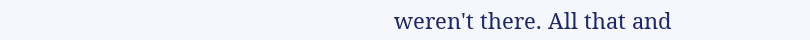weren't there. All that and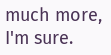much more, I'm sure.